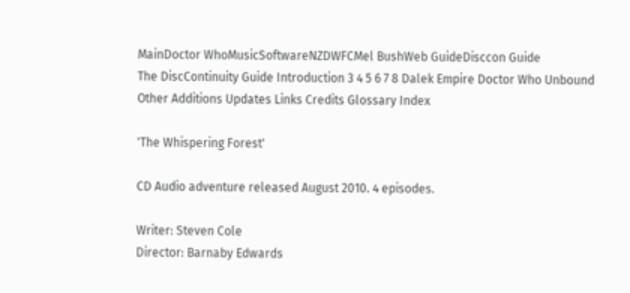MainDoctor WhoMusicSoftwareNZDWFCMel BushWeb GuideDisccon Guide
The DiscContinuity Guide Introduction 3 4 5 6 7 8 Dalek Empire Doctor Who Unbound Other Additions Updates Links Credits Glossary Index

'The Whispering Forest'

CD Audio adventure released August 2010. 4 episodes.

Writer: Steven Cole
Director: Barnaby Edwards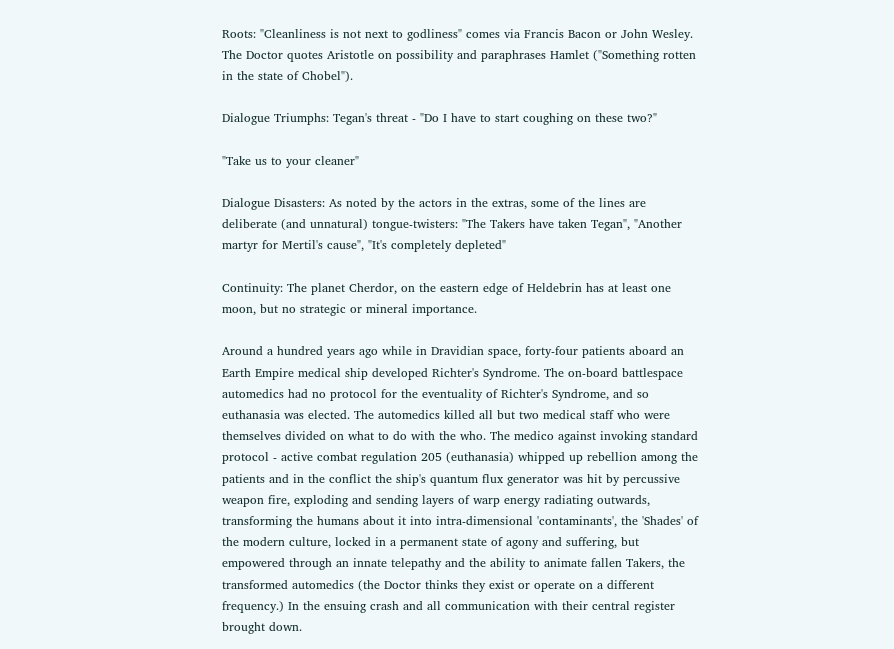Roots: "Cleanliness is not next to godliness" comes via Francis Bacon or John Wesley. The Doctor quotes Aristotle on possibility and paraphrases Hamlet ("Something rotten in the state of Chobel").

Dialogue Triumphs: Tegan's threat - "Do I have to start coughing on these two?"

"Take us to your cleaner"

Dialogue Disasters: As noted by the actors in the extras, some of the lines are deliberate (and unnatural) tongue-twisters: "The Takers have taken Tegan", "Another martyr for Mertil's cause", "It's completely depleted"

Continuity: The planet Cherdor, on the eastern edge of Heldebrin has at least one moon, but no strategic or mineral importance.

Around a hundred years ago while in Dravidian space, forty-four patients aboard an Earth Empire medical ship developed Richter's Syndrome. The on-board battlespace automedics had no protocol for the eventuality of Richter's Syndrome, and so euthanasia was elected. The automedics killed all but two medical staff who were themselves divided on what to do with the who. The medico against invoking standard protocol - active combat regulation 205 (euthanasia) whipped up rebellion among the patients and in the conflict the ship's quantum flux generator was hit by percussive weapon fire, exploding and sending layers of warp energy radiating outwards, transforming the humans about it into intra-dimensional 'contaminants', the 'Shades' of the modern culture, locked in a permanent state of agony and suffering, but empowered through an innate telepathy and the ability to animate fallen Takers, the transformed automedics (the Doctor thinks they exist or operate on a different frequency.) In the ensuing crash and all communication with their central register brought down.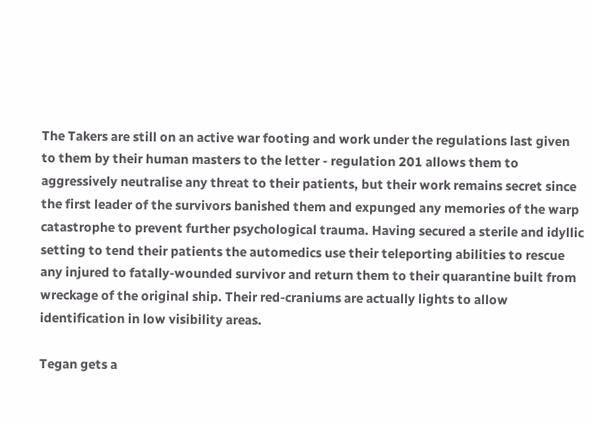The Takers are still on an active war footing and work under the regulations last given to them by their human masters to the letter - regulation 201 allows them to aggressively neutralise any threat to their patients, but their work remains secret since the first leader of the survivors banished them and expunged any memories of the warp catastrophe to prevent further psychological trauma. Having secured a sterile and idyllic setting to tend their patients the automedics use their teleporting abilities to rescue any injured to fatally-wounded survivor and return them to their quarantine built from wreckage of the original ship. Their red-craniums are actually lights to allow identification in low visibility areas.

Tegan gets a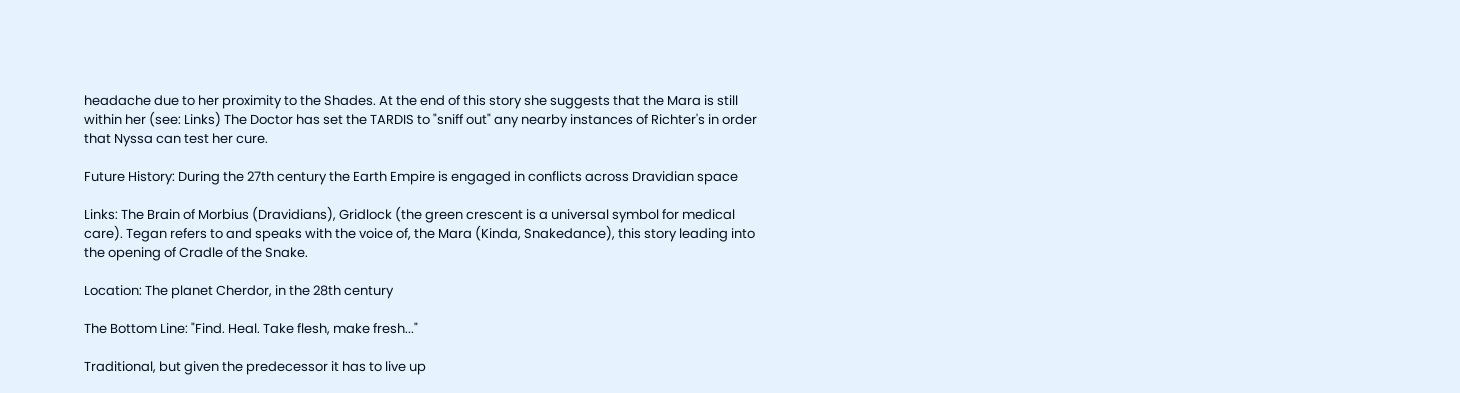headache due to her proximity to the Shades. At the end of this story she suggests that the Mara is still within her (see: Links) The Doctor has set the TARDIS to "sniff out" any nearby instances of Richter's in order that Nyssa can test her cure.

Future History: During the 27th century the Earth Empire is engaged in conflicts across Dravidian space

Links: The Brain of Morbius (Dravidians), Gridlock (the green crescent is a universal symbol for medical care). Tegan refers to and speaks with the voice of, the Mara (Kinda, Snakedance), this story leading into the opening of Cradle of the Snake.

Location: The planet Cherdor, in the 28th century

The Bottom Line: "Find. Heal. Take flesh, make fresh..."

Traditional, but given the predecessor it has to live up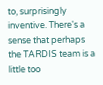to, surprisingly inventive. There's a sense that perhaps the TARDIS team is a little too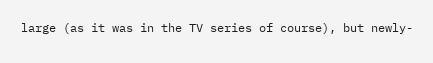large (as it was in the TV series of course), but newly-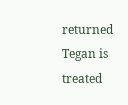returned Tegan is treated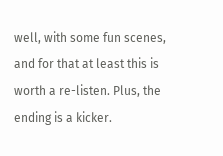well, with some fun scenes, and for that at least this is worth a re-listen. Plus, the ending is a kicker.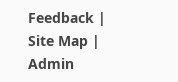Feedback | Site Map | Admin